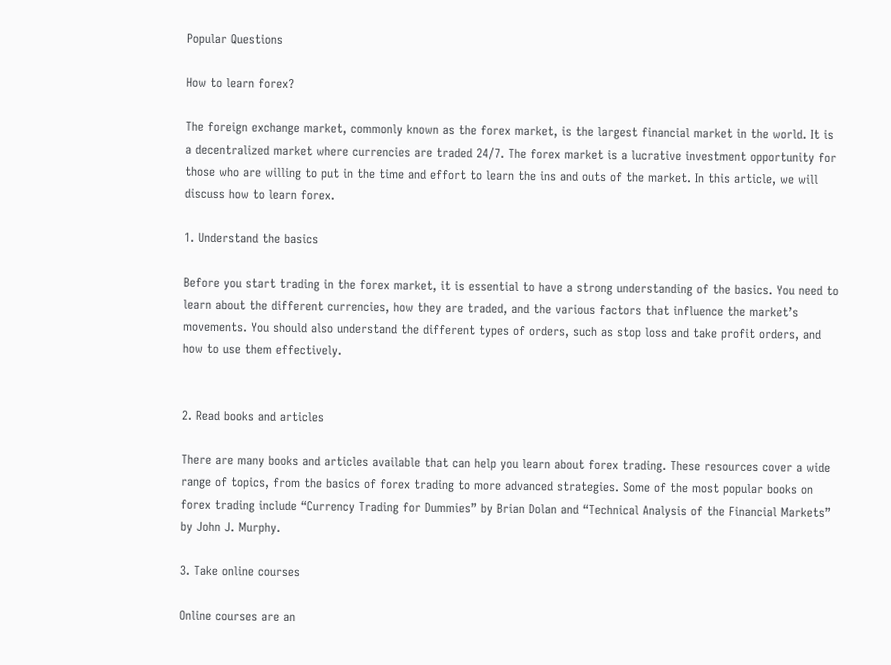Popular Questions

How to learn forex?

The foreign exchange market, commonly known as the forex market, is the largest financial market in the world. It is a decentralized market where currencies are traded 24/7. The forex market is a lucrative investment opportunity for those who are willing to put in the time and effort to learn the ins and outs of the market. In this article, we will discuss how to learn forex.

1. Understand the basics

Before you start trading in the forex market, it is essential to have a strong understanding of the basics. You need to learn about the different currencies, how they are traded, and the various factors that influence the market’s movements. You should also understand the different types of orders, such as stop loss and take profit orders, and how to use them effectively.


2. Read books and articles

There are many books and articles available that can help you learn about forex trading. These resources cover a wide range of topics, from the basics of forex trading to more advanced strategies. Some of the most popular books on forex trading include “Currency Trading for Dummies” by Brian Dolan and “Technical Analysis of the Financial Markets” by John J. Murphy.

3. Take online courses

Online courses are an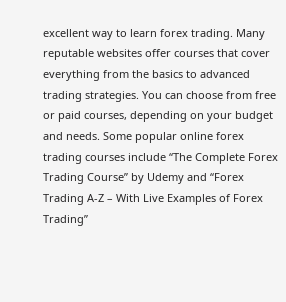excellent way to learn forex trading. Many reputable websites offer courses that cover everything from the basics to advanced trading strategies. You can choose from free or paid courses, depending on your budget and needs. Some popular online forex trading courses include “The Complete Forex Trading Course” by Udemy and “Forex Trading A-Z – With Live Examples of Forex Trading”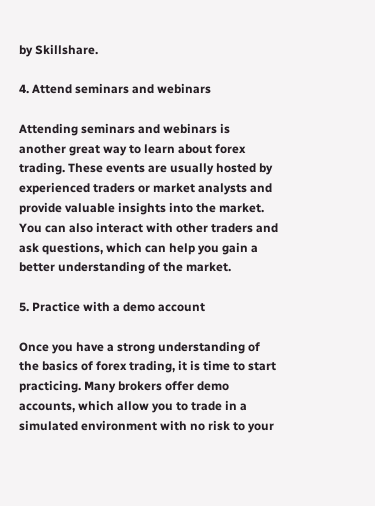by Skillshare.

4. Attend seminars and webinars

Attending seminars and webinars is another great way to learn about forex trading. These events are usually hosted by experienced traders or market analysts and provide valuable insights into the market. You can also interact with other traders and ask questions, which can help you gain a better understanding of the market.

5. Practice with a demo account

Once you have a strong understanding of the basics of forex trading, it is time to start practicing. Many brokers offer demo accounts, which allow you to trade in a simulated environment with no risk to your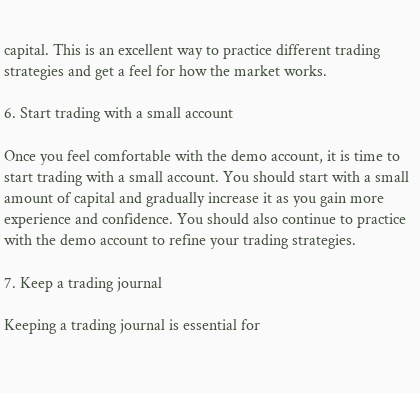capital. This is an excellent way to practice different trading strategies and get a feel for how the market works.

6. Start trading with a small account

Once you feel comfortable with the demo account, it is time to start trading with a small account. You should start with a small amount of capital and gradually increase it as you gain more experience and confidence. You should also continue to practice with the demo account to refine your trading strategies.

7. Keep a trading journal

Keeping a trading journal is essential for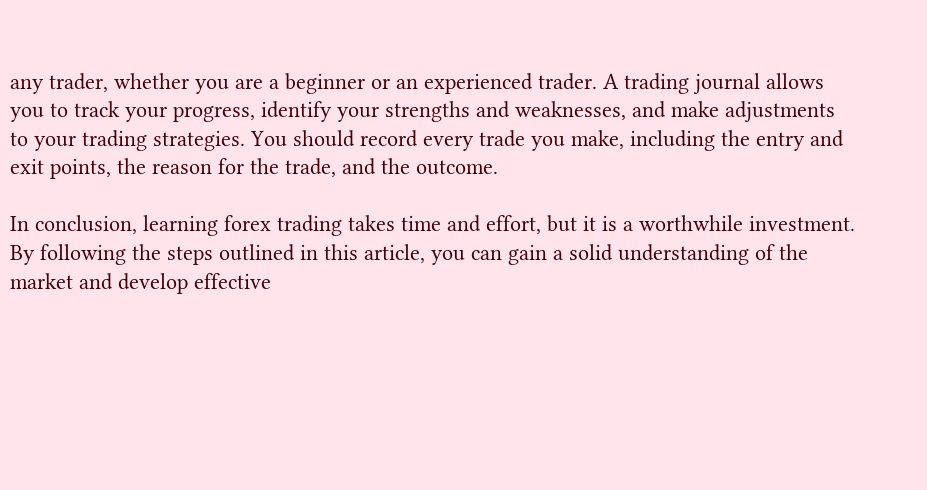any trader, whether you are a beginner or an experienced trader. A trading journal allows you to track your progress, identify your strengths and weaknesses, and make adjustments to your trading strategies. You should record every trade you make, including the entry and exit points, the reason for the trade, and the outcome.

In conclusion, learning forex trading takes time and effort, but it is a worthwhile investment. By following the steps outlined in this article, you can gain a solid understanding of the market and develop effective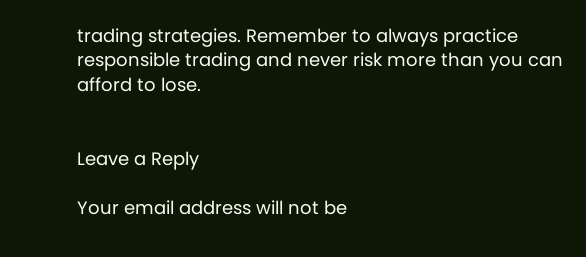trading strategies. Remember to always practice responsible trading and never risk more than you can afford to lose.


Leave a Reply

Your email address will not be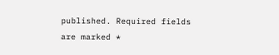published. Required fields are marked *